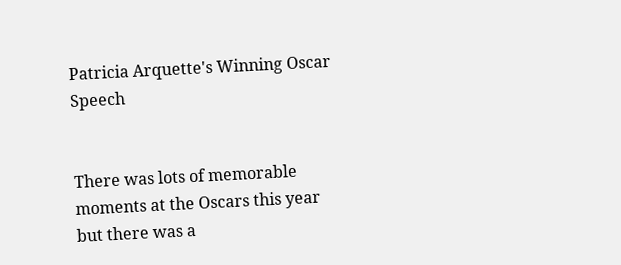Patricia Arquette's Winning Oscar Speech


There was lots of memorable moments at the Oscars this year but there was a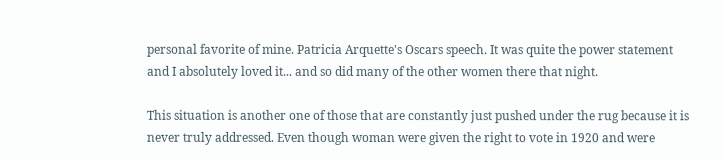personal favorite of mine. Patricia Arquette's Oscars speech. It was quite the power statement and I absolutely loved it... and so did many of the other women there that night.

This situation is another one of those that are constantly just pushed under the rug because it is never truly addressed. Even though woman were given the right to vote in 1920 and were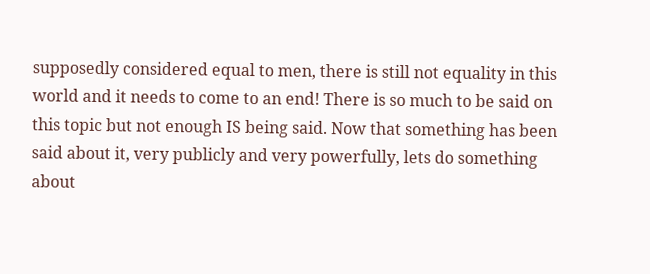supposedly considered equal to men, there is still not equality in this world and it needs to come to an end! There is so much to be said on this topic but not enough IS being said. Now that something has been said about it, very publicly and very powerfully, lets do something about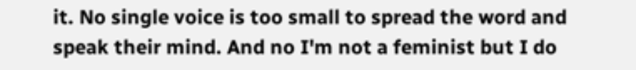it. No single voice is too small to spread the word and speak their mind. And no I'm not a feminist but I do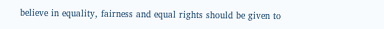believe in equality, fairness and equal rights should be given to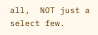all,  NOT just a select few.